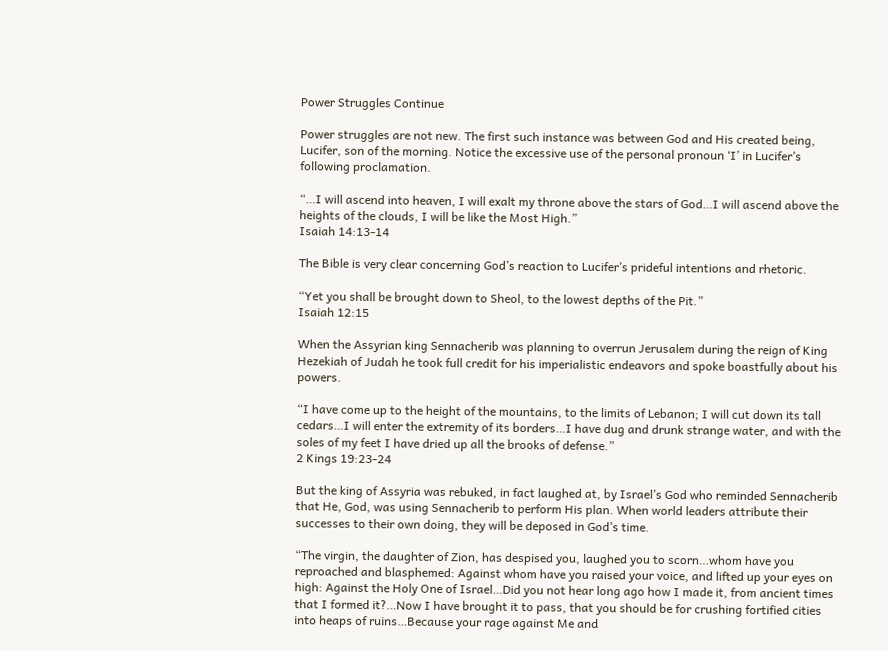Power Struggles Continue

Power struggles are not new. The first such instance was between God and His created being, Lucifer, son of the morning. Notice the excessive use of the personal pronoun ‘I’ in Lucifer’s following proclamation.

“…I will ascend into heaven, I will exalt my throne above the stars of God…I will ascend above the heights of the clouds, I will be like the Most High.”
Isaiah 14:13-14

The Bible is very clear concerning God’s reaction to Lucifer’s prideful intentions and rhetoric.

“Yet you shall be brought down to Sheol, to the lowest depths of the Pit.”
Isaiah 12:15

When the Assyrian king Sennacherib was planning to overrun Jerusalem during the reign of King Hezekiah of Judah he took full credit for his imperialistic endeavors and spoke boastfully about his powers.

“I have come up to the height of the mountains, to the limits of Lebanon; I will cut down its tall cedars…I will enter the extremity of its borders…I have dug and drunk strange water, and with the soles of my feet I have dried up all the brooks of defense.”
2 Kings 19:23-24

But the king of Assyria was rebuked, in fact laughed at, by Israel’s God who reminded Sennacherib that He, God, was using Sennacherib to perform His plan. When world leaders attribute their successes to their own doing, they will be deposed in God’s time.

“The virgin, the daughter of Zion, has despised you, laughed you to scorn…whom have you reproached and blasphemed: Against whom have you raised your voice, and lifted up your eyes on high: Against the Holy One of Israel…Did you not hear long ago how I made it, from ancient times that I formed it?…Now I have brought it to pass, that you should be for crushing fortified cities into heaps of ruins…Because your rage against Me and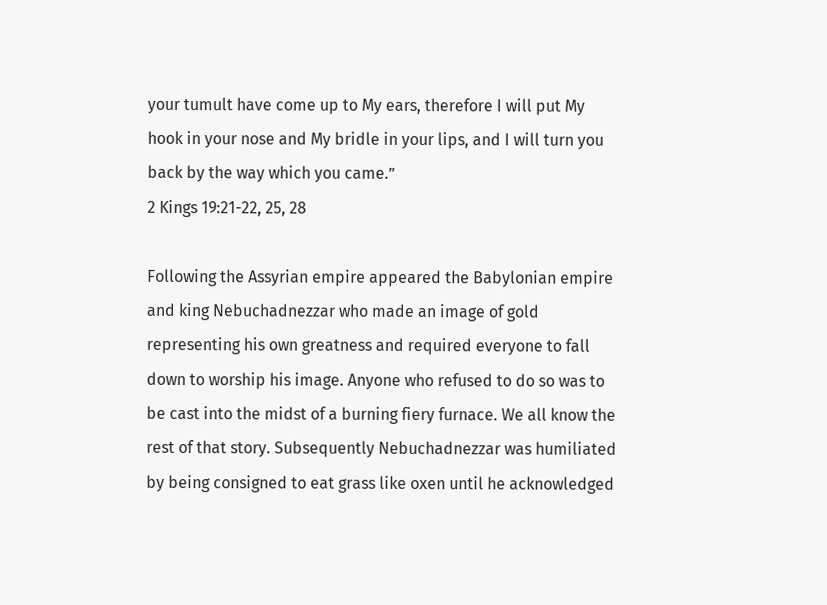your tumult have come up to My ears, therefore I will put My hook in your nose and My bridle in your lips, and I will turn you back by the way which you came.”
2 Kings 19:21-22, 25, 28

Following the Assyrian empire appeared the Babylonian empire and king Nebuchadnezzar who made an image of gold representing his own greatness and required everyone to fall down to worship his image. Anyone who refused to do so was to be cast into the midst of a burning fiery furnace. We all know the rest of that story. Subsequently Nebuchadnezzar was humiliated by being consigned to eat grass like oxen until he acknowledged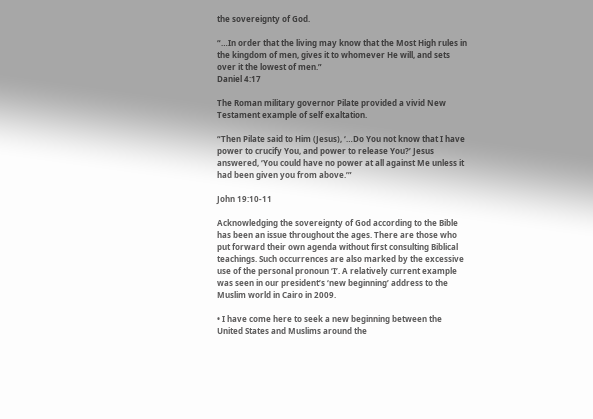the sovereignty of God.

“…In order that the living may know that the Most High rules in the kingdom of men, gives it to whomever He will, and sets over it the lowest of men.”
Daniel 4:17

The Roman military governor Pilate provided a vivid New Testament example of self exaltation.

“Then Pilate said to Him (Jesus), ‘…Do You not know that I have power to crucify You, and power to release You?’ Jesus answered, ‘You could have no power at all against Me unless it had been given you from above.’”

John 19:10-11

Acknowledging the sovereignty of God according to the Bible has been an issue throughout the ages. There are those who put forward their own agenda without first consulting Biblical teachings. Such occurrences are also marked by the excessive use of the personal pronoun ‘I’. A relatively current example was seen in our president’s ‘new beginning’ address to the Muslim world in Cairo in 2009.

• I have come here to seek a new beginning between the United States and Muslims around the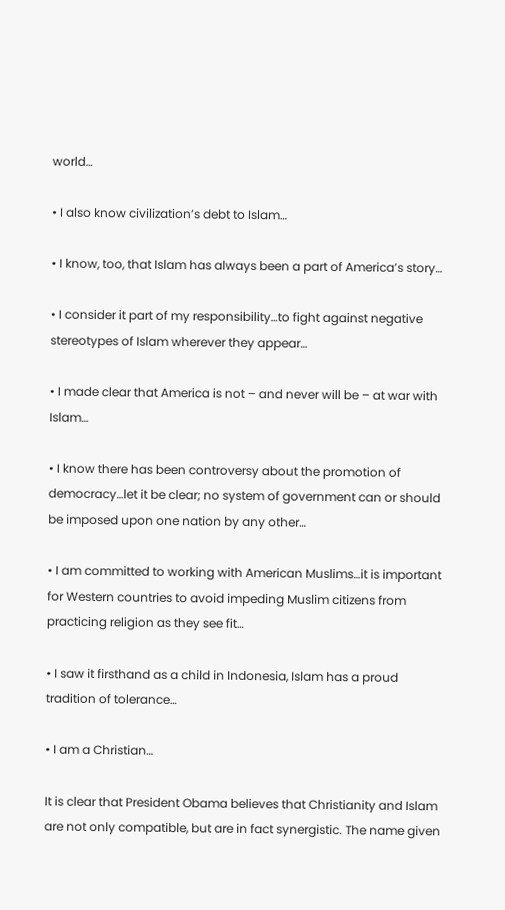world…

• I also know civilization’s debt to Islam…

• I know, too, that Islam has always been a part of America’s story…

• I consider it part of my responsibility…to fight against negative stereotypes of Islam wherever they appear…

• I made clear that America is not – and never will be – at war with Islam…

• I know there has been controversy about the promotion of democracy…let it be clear; no system of government can or should be imposed upon one nation by any other…

• I am committed to working with American Muslims…it is important for Western countries to avoid impeding Muslim citizens from practicing religion as they see fit…

• I saw it firsthand as a child in Indonesia, Islam has a proud tradition of tolerance…

• I am a Christian…

It is clear that President Obama believes that Christianity and Islam are not only compatible, but are in fact synergistic. The name given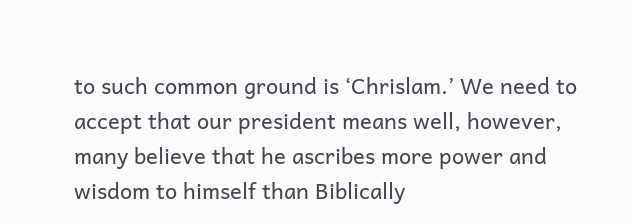to such common ground is ‘Chrislam.’ We need to accept that our president means well, however, many believe that he ascribes more power and wisdom to himself than Biblically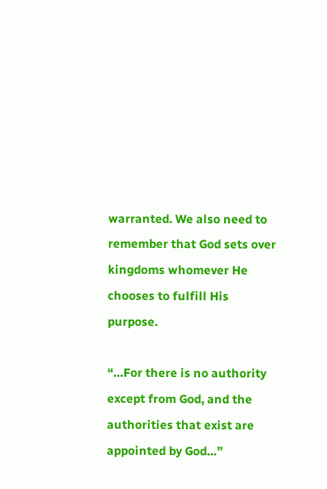warranted. We also need to remember that God sets over kingdoms whomever He chooses to fulfill His purpose.

“…For there is no authority except from God, and the authorities that exist are appointed by God…”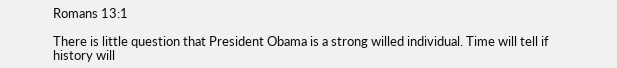Romans 13:1

There is little question that President Obama is a strong willed individual. Time will tell if history will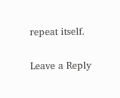repeat itself.

Leave a Reply